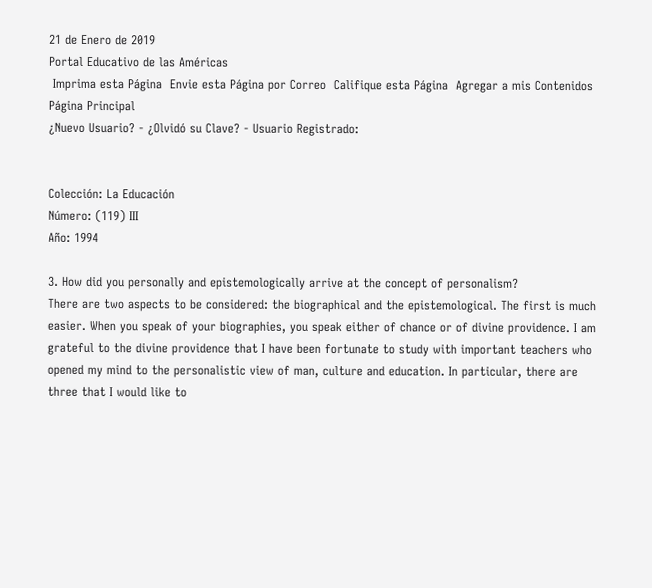21 de Enero de 2019
Portal Educativo de las Américas
 Imprima esta Página  Envie esta Página por Correo  Califique esta Página  Agregar a mis Contenidos  Página Principal
¿Nuevo Usuario? - ¿Olvidó su Clave? - Usuario Registrado:


Colección: La Educación
Número: (119) III
Año: 1994

3. How did you personally and epistemologically arrive at the concept of personalism?
There are two aspects to be considered: the biographical and the epistemological. The first is much easier. When you speak of your biographies, you speak either of chance or of divine providence. I am grateful to the divine providence that I have been fortunate to study with important teachers who opened my mind to the personalistic view of man, culture and education. In particular, there are three that I would like to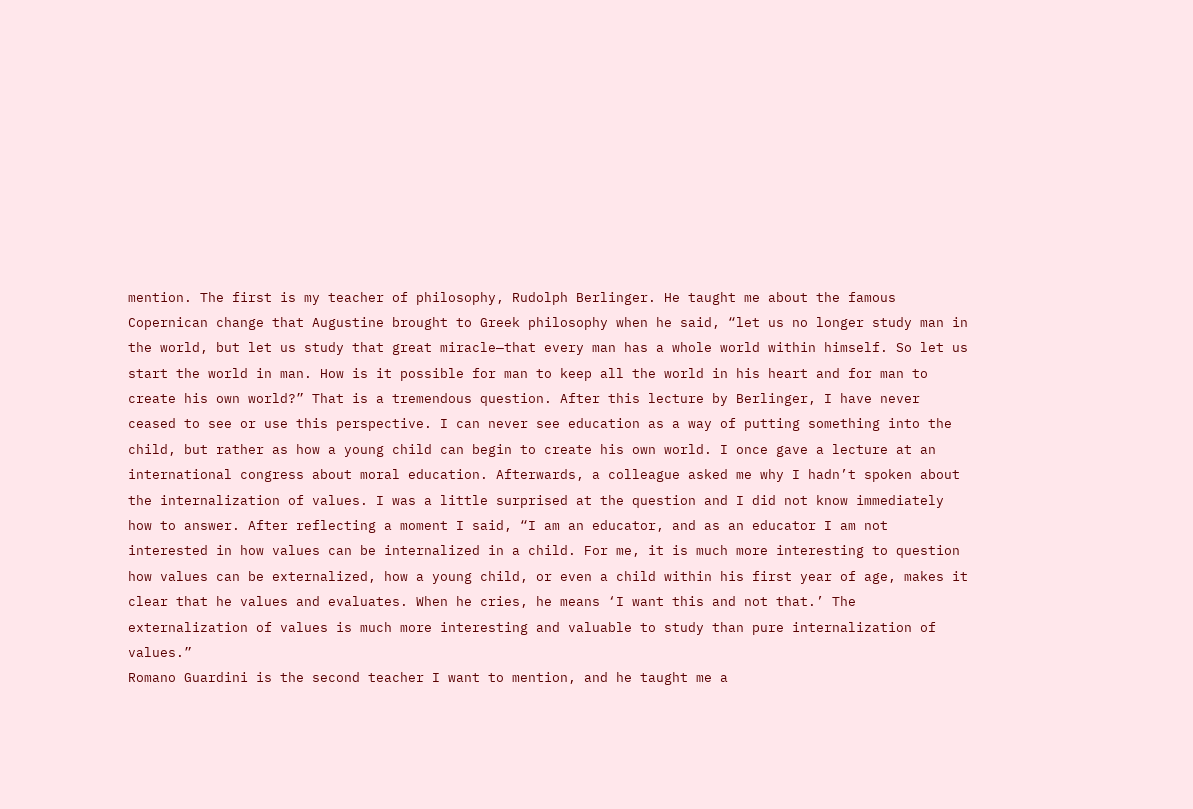mention. The first is my teacher of philosophy, Rudolph Berlinger. He taught me about the famous Copernican change that Augustine brought to Greek philosophy when he said, “let us no longer study man in the world, but let us study that great miracle—that every man has a whole world within himself. So let us start the world in man. How is it possible for man to keep all the world in his heart and for man to create his own world?” That is a tremendous question. After this lecture by Berlinger, I have never ceased to see or use this perspective. I can never see education as a way of putting something into the child, but rather as how a young child can begin to create his own world. I once gave a lecture at an international congress about moral education. Afterwards, a colleague asked me why I hadn’t spoken about the internalization of values. I was a little surprised at the question and I did not know immediately how to answer. After reflecting a moment I said, “I am an educator, and as an educator I am not interested in how values can be internalized in a child. For me, it is much more interesting to question how values can be externalized, how a young child, or even a child within his first year of age, makes it clear that he values and evaluates. When he cries, he means ‘I want this and not that.’ The externalization of values is much more interesting and valuable to study than pure internalization of values.”
Romano Guardini is the second teacher I want to mention, and he taught me a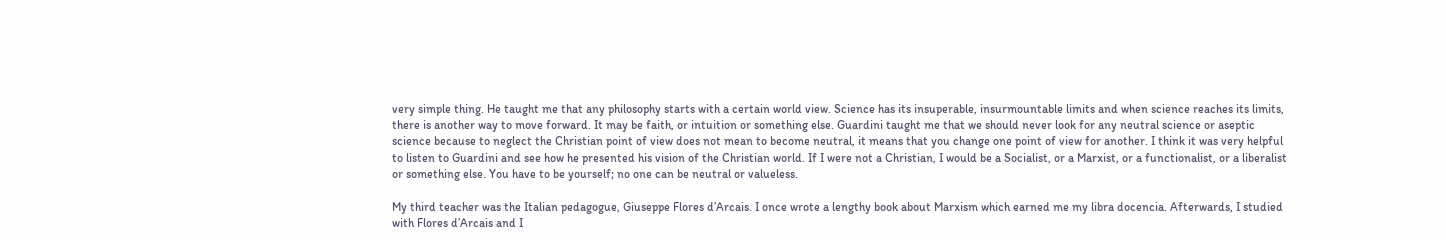very simple thing. He taught me that any philosophy starts with a certain world view. Science has its insuperable, insurmountable limits and when science reaches its limits, there is another way to move forward. It may be faith, or intuition or something else. Guardini taught me that we should never look for any neutral science or aseptic science because to neglect the Christian point of view does not mean to become neutral, it means that you change one point of view for another. I think it was very helpful to listen to Guardini and see how he presented his vision of the Christian world. If I were not a Christian, I would be a Socialist, or a Marxist, or a functionalist, or a liberalist or something else. You have to be yourself; no one can be neutral or valueless.

My third teacher was the Italian pedagogue, Giuseppe Flores d’Arcais. I once wrote a lengthy book about Marxism which earned me my libra docencia. Afterwards, I studied with Flores d’Arcais and I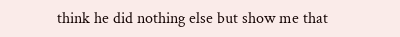think he did nothing else but show me that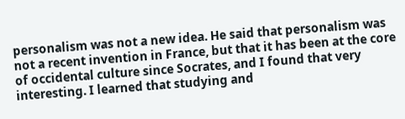personalism was not a new idea. He said that personalism was not a recent invention in France, but that it has been at the core of occidental culture since Socrates, and I found that very interesting. I learned that studying and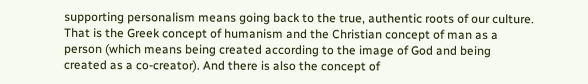supporting personalism means going back to the true, authentic roots of our culture. That is the Greek concept of humanism and the Christian concept of man as a person (which means being created according to the image of God and being created as a co-creator). And there is also the concept of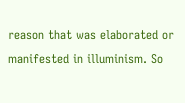reason that was elaborated or manifested in illuminism. So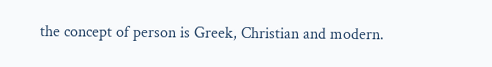the concept of person is Greek, Christian and modern.